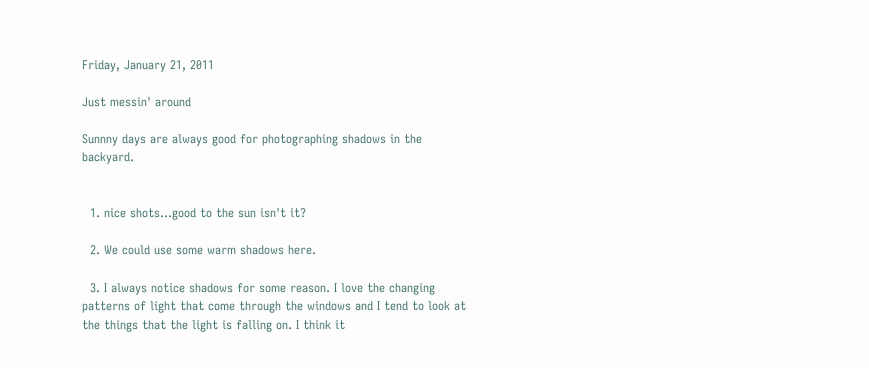Friday, January 21, 2011

Just messin' around

Sunnny days are always good for photographing shadows in the backyard.


  1. nice shots...good to the sun isn't it?

  2. We could use some warm shadows here.

  3. I always notice shadows for some reason. I love the changing patterns of light that come through the windows and I tend to look at the things that the light is falling on. I think it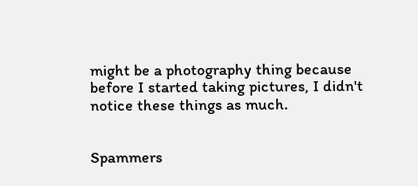might be a photography thing because before I started taking pictures, I didn't notice these things as much.


Spammers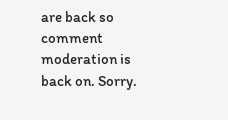are back so comment moderation is back on. Sorry.